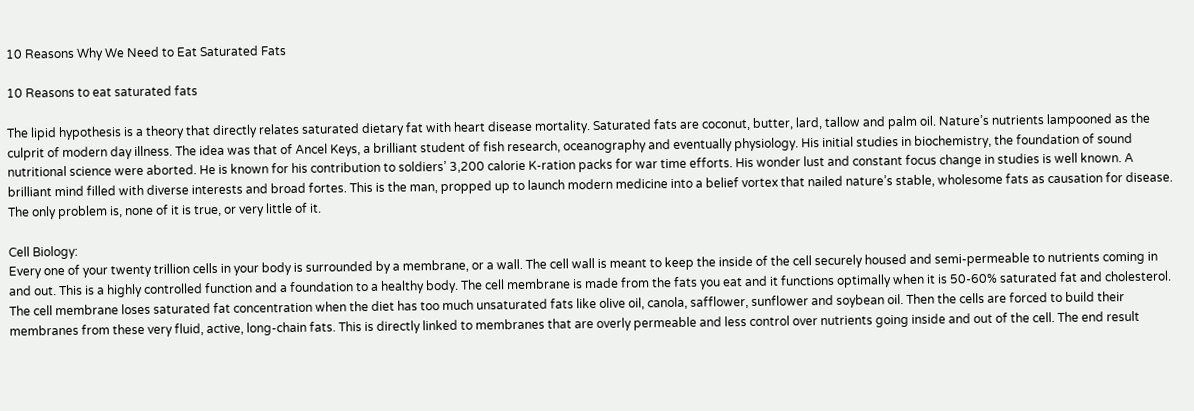10 Reasons Why We Need to Eat Saturated Fats

10 Reasons to eat saturated fats

The lipid hypothesis is a theory that directly relates saturated dietary fat with heart disease mortality. Saturated fats are coconut, butter, lard, tallow and palm oil. Nature’s nutrients lampooned as the culprit of modern day illness. The idea was that of Ancel Keys, a brilliant student of fish research, oceanography and eventually physiology. His initial studies in biochemistry, the foundation of sound nutritional science were aborted. He is known for his contribution to soldiers’ 3,200 calorie K-ration packs for war time efforts. His wonder lust and constant focus change in studies is well known. A brilliant mind filled with diverse interests and broad fortes. This is the man, propped up to launch modern medicine into a belief vortex that nailed nature’s stable, wholesome fats as causation for disease. The only problem is, none of it is true, or very little of it.

Cell Biology:
Every one of your twenty trillion cells in your body is surrounded by a membrane, or a wall. The cell wall is meant to keep the inside of the cell securely housed and semi-permeable to nutrients coming in and out. This is a highly controlled function and a foundation to a healthy body. The cell membrane is made from the fats you eat and it functions optimally when it is 50-60% saturated fat and cholesterol. The cell membrane loses saturated fat concentration when the diet has too much unsaturated fats like olive oil, canola, safflower, sunflower and soybean oil. Then the cells are forced to build their membranes from these very fluid, active, long-chain fats. This is directly linked to membranes that are overly permeable and less control over nutrients going inside and out of the cell. The end result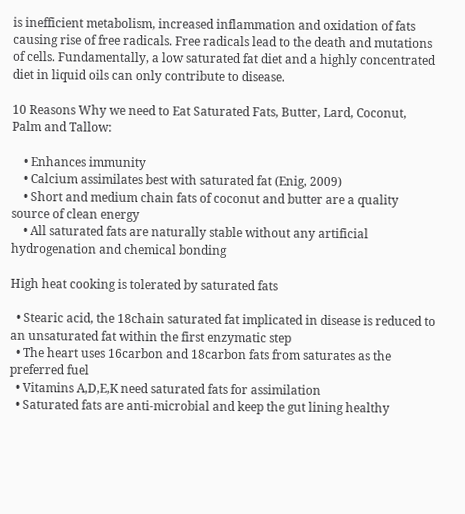is inefficient metabolism, increased inflammation and oxidation of fats causing rise of free radicals. Free radicals lead to the death and mutations of cells. Fundamentally, a low saturated fat diet and a highly concentrated diet in liquid oils can only contribute to disease.

10 Reasons Why we need to Eat Saturated Fats, Butter, Lard, Coconut, Palm and Tallow:

    • Enhances immunity
    • Calcium assimilates best with saturated fat (Enig, 2009)
    • Short and medium chain fats of coconut and butter are a quality source of clean energy
    • All saturated fats are naturally stable without any artificial hydrogenation and chemical bonding

High heat cooking is tolerated by saturated fats

  • Stearic acid, the 18chain saturated fat implicated in disease is reduced to an unsaturated fat within the first enzymatic step
  • The heart uses 16carbon and 18carbon fats from saturates as the preferred fuel
  • Vitamins A,D,E,K need saturated fats for assimilation
  • Saturated fats are anti-microbial and keep the gut lining healthy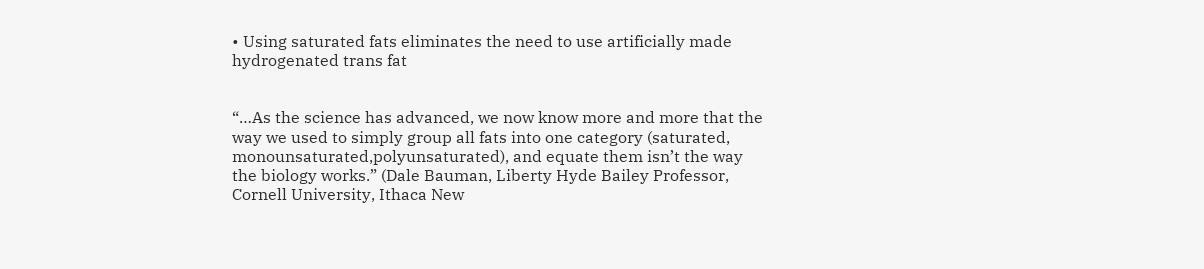• Using saturated fats eliminates the need to use artificially made hydrogenated trans fat


“…As the science has advanced, we now know more and more that the way we used to simply group all fats into one category (saturated, monounsaturated,polyunsaturated), and equate them isn’t the way the biology works.” (Dale Bauman, Liberty Hyde Bailey Professor, Cornell University, Ithaca New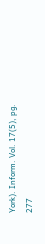York). Inform. Vol. 17(5), pg. 277